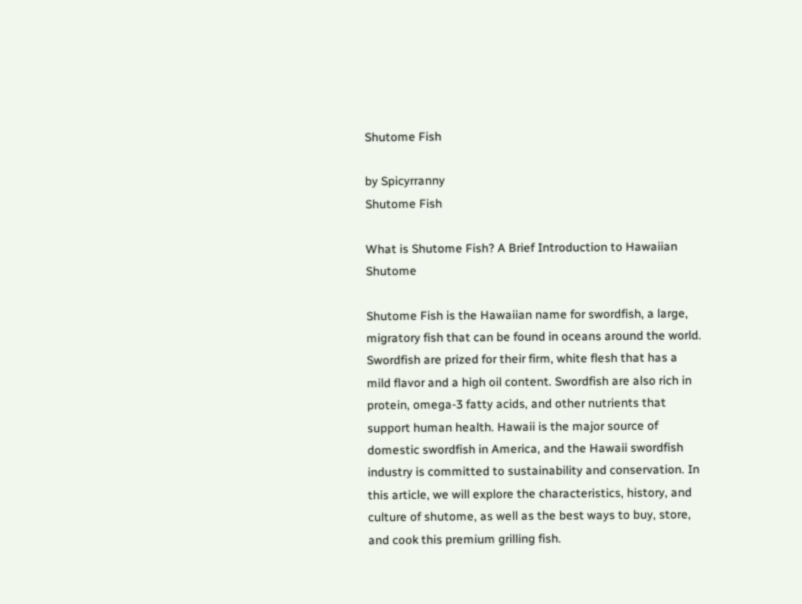Shutome Fish

by Spicyrranny
Shutome Fish

What is Shutome Fish? A Brief Introduction to Hawaiian Shutome

Shutome Fish is the Hawaiian name for swordfish, a large, migratory fish that can be found in oceans around the world. Swordfish are prized for their firm, white flesh that has a mild flavor and a high oil content. Swordfish are also rich in protein, omega-3 fatty acids, and other nutrients that support human health. Hawaii is the major source of domestic swordfish in America, and the Hawaii swordfish industry is committed to sustainability and conservation. In this article, we will explore the characteristics, history, and culture of shutome, as well as the best ways to buy, store, and cook this premium grilling fish.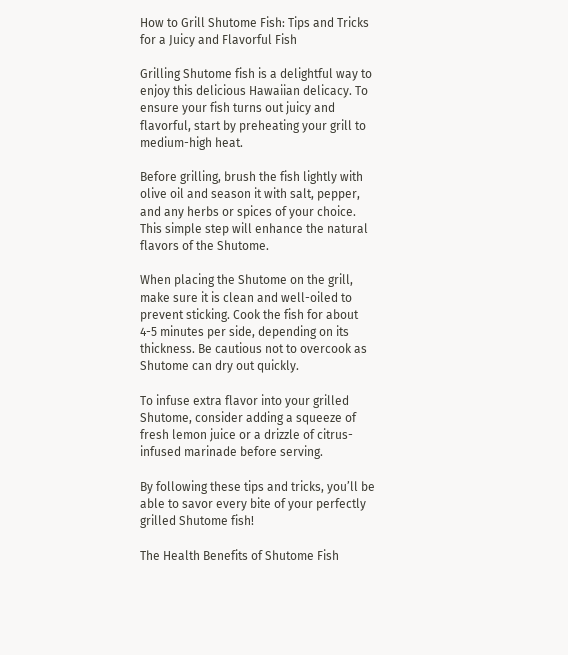How to Grill Shutome Fish: Tips and Tricks for a Juicy and Flavorful Fish

Grilling Shutome fish is a delightful way to enjoy this delicious Hawaiian delicacy. To ensure your fish turns out juicy and flavorful, start by preheating your grill to medium-high heat.

Before grilling, brush the fish lightly with olive oil and season it with salt, pepper, and any herbs or spices of your choice. This simple step will enhance the natural flavors of the Shutome.

When placing the Shutome on the grill, make sure it is clean and well-oiled to prevent sticking. Cook the fish for about 4-5 minutes per side, depending on its thickness. Be cautious not to overcook as Shutome can dry out quickly.

To infuse extra flavor into your grilled Shutome, consider adding a squeeze of fresh lemon juice or a drizzle of citrus-infused marinade before serving.

By following these tips and tricks, you’ll be able to savor every bite of your perfectly grilled Shutome fish!

The Health Benefits of Shutome Fish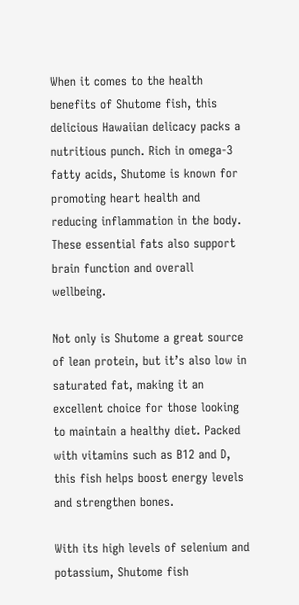When it comes to the health benefits of Shutome fish, this delicious Hawaiian delicacy packs a nutritious punch. Rich in omega-3 fatty acids, Shutome is known for promoting heart health and reducing inflammation in the body. These essential fats also support brain function and overall wellbeing.

Not only is Shutome a great source of lean protein, but it’s also low in saturated fat, making it an excellent choice for those looking to maintain a healthy diet. Packed with vitamins such as B12 and D, this fish helps boost energy levels and strengthen bones.

With its high levels of selenium and potassium, Shutome fish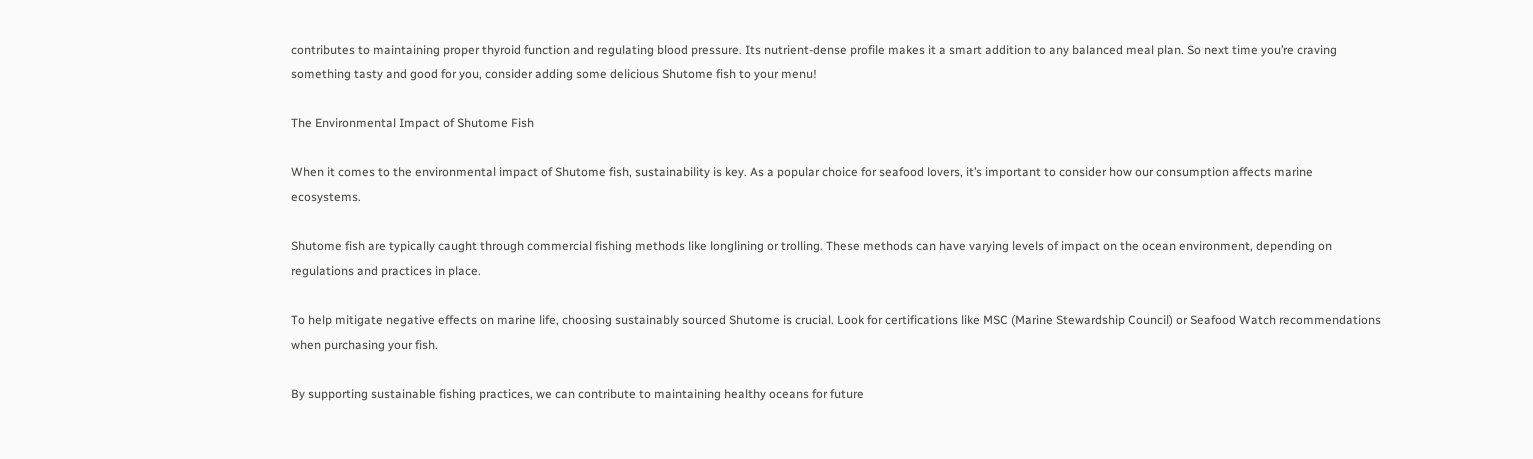contributes to maintaining proper thyroid function and regulating blood pressure. Its nutrient-dense profile makes it a smart addition to any balanced meal plan. So next time you’re craving something tasty and good for you, consider adding some delicious Shutome fish to your menu!

The Environmental Impact of Shutome Fish

When it comes to the environmental impact of Shutome fish, sustainability is key. As a popular choice for seafood lovers, it’s important to consider how our consumption affects marine ecosystems.

Shutome fish are typically caught through commercial fishing methods like longlining or trolling. These methods can have varying levels of impact on the ocean environment, depending on regulations and practices in place.

To help mitigate negative effects on marine life, choosing sustainably sourced Shutome is crucial. Look for certifications like MSC (Marine Stewardship Council) or Seafood Watch recommendations when purchasing your fish.

By supporting sustainable fishing practices, we can contribute to maintaining healthy oceans for future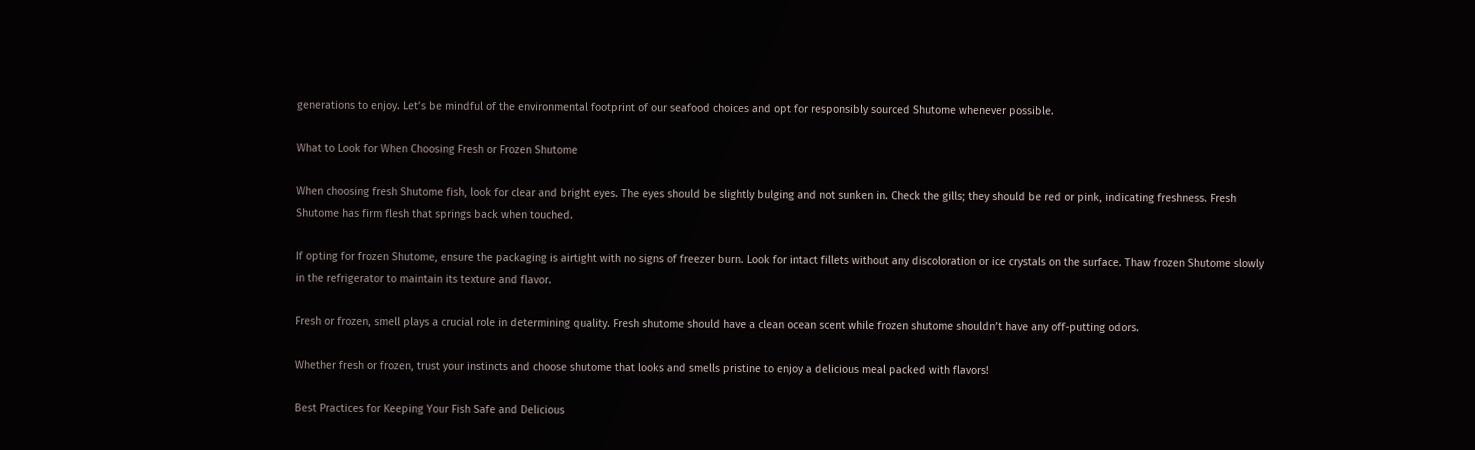generations to enjoy. Let’s be mindful of the environmental footprint of our seafood choices and opt for responsibly sourced Shutome whenever possible.

What to Look for When Choosing Fresh or Frozen Shutome

When choosing fresh Shutome fish, look for clear and bright eyes. The eyes should be slightly bulging and not sunken in. Check the gills; they should be red or pink, indicating freshness. Fresh Shutome has firm flesh that springs back when touched.

If opting for frozen Shutome, ensure the packaging is airtight with no signs of freezer burn. Look for intact fillets without any discoloration or ice crystals on the surface. Thaw frozen Shutome slowly in the refrigerator to maintain its texture and flavor.

Fresh or frozen, smell plays a crucial role in determining quality. Fresh shutome should have a clean ocean scent while frozen shutome shouldn’t have any off-putting odors.

Whether fresh or frozen, trust your instincts and choose shutome that looks and smells pristine to enjoy a delicious meal packed with flavors!

Best Practices for Keeping Your Fish Safe and Delicious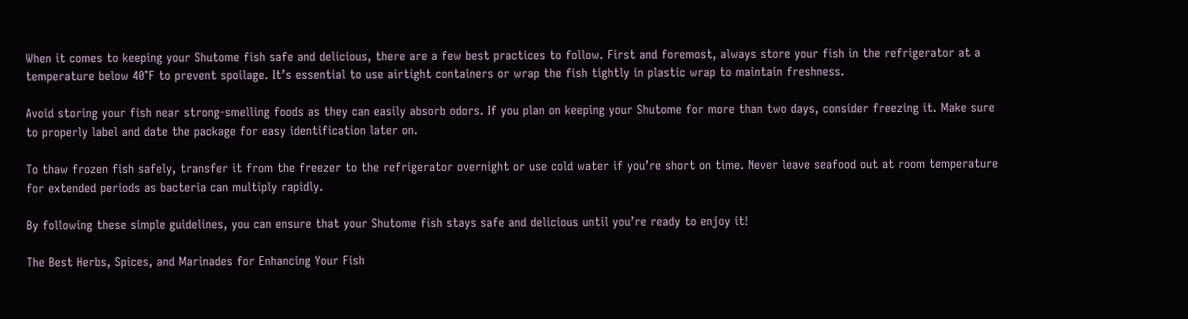When it comes to keeping your Shutome fish safe and delicious, there are a few best practices to follow. First and foremost, always store your fish in the refrigerator at a temperature below 40°F to prevent spoilage. It’s essential to use airtight containers or wrap the fish tightly in plastic wrap to maintain freshness.

Avoid storing your fish near strong-smelling foods as they can easily absorb odors. If you plan on keeping your Shutome for more than two days, consider freezing it. Make sure to properly label and date the package for easy identification later on.

To thaw frozen fish safely, transfer it from the freezer to the refrigerator overnight or use cold water if you’re short on time. Never leave seafood out at room temperature for extended periods as bacteria can multiply rapidly.

By following these simple guidelines, you can ensure that your Shutome fish stays safe and delicious until you’re ready to enjoy it!

The Best Herbs, Spices, and Marinades for Enhancing Your Fish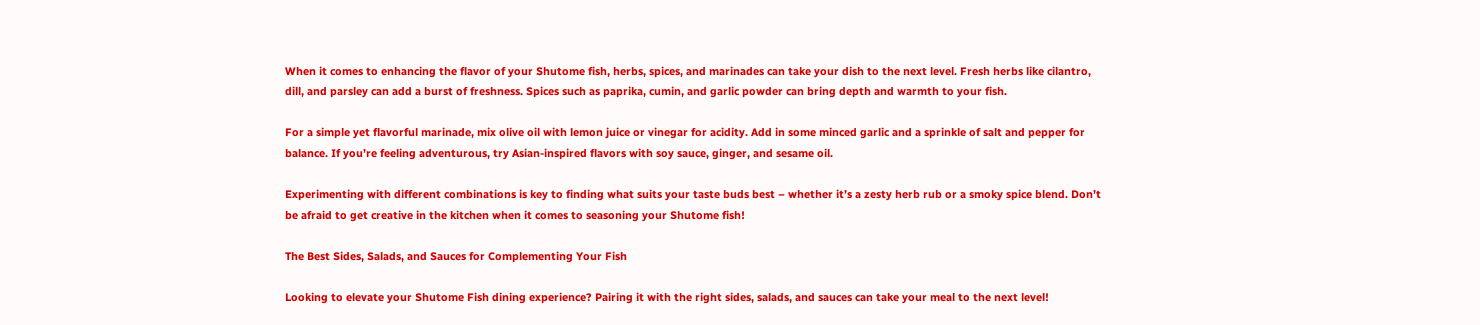When it comes to enhancing the flavor of your Shutome fish, herbs, spices, and marinades can take your dish to the next level. Fresh herbs like cilantro, dill, and parsley can add a burst of freshness. Spices such as paprika, cumin, and garlic powder can bring depth and warmth to your fish.

For a simple yet flavorful marinade, mix olive oil with lemon juice or vinegar for acidity. Add in some minced garlic and a sprinkle of salt and pepper for balance. If you’re feeling adventurous, try Asian-inspired flavors with soy sauce, ginger, and sesame oil.

Experimenting with different combinations is key to finding what suits your taste buds best – whether it’s a zesty herb rub or a smoky spice blend. Don’t be afraid to get creative in the kitchen when it comes to seasoning your Shutome fish!

The Best Sides, Salads, and Sauces for Complementing Your Fish

Looking to elevate your Shutome Fish dining experience? Pairing it with the right sides, salads, and sauces can take your meal to the next level!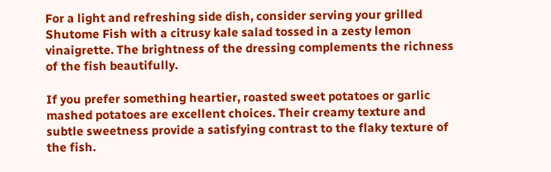For a light and refreshing side dish, consider serving your grilled Shutome Fish with a citrusy kale salad tossed in a zesty lemon vinaigrette. The brightness of the dressing complements the richness of the fish beautifully.

If you prefer something heartier, roasted sweet potatoes or garlic mashed potatoes are excellent choices. Their creamy texture and subtle sweetness provide a satisfying contrast to the flaky texture of the fish.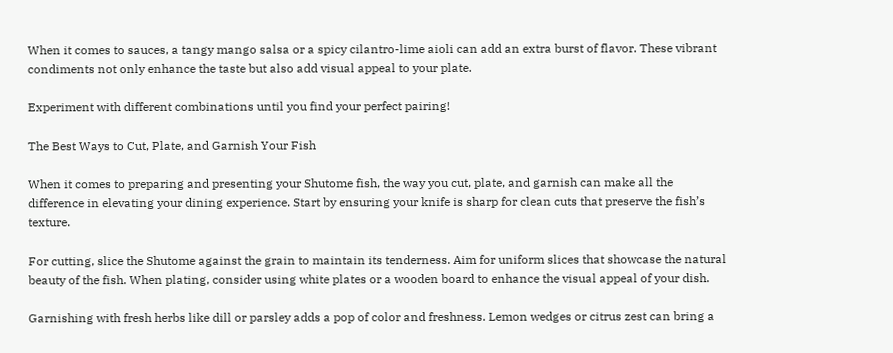When it comes to sauces, a tangy mango salsa or a spicy cilantro-lime aioli can add an extra burst of flavor. These vibrant condiments not only enhance the taste but also add visual appeal to your plate.

Experiment with different combinations until you find your perfect pairing!

The Best Ways to Cut, Plate, and Garnish Your Fish

When it comes to preparing and presenting your Shutome fish, the way you cut, plate, and garnish can make all the difference in elevating your dining experience. Start by ensuring your knife is sharp for clean cuts that preserve the fish’s texture.

For cutting, slice the Shutome against the grain to maintain its tenderness. Aim for uniform slices that showcase the natural beauty of the fish. When plating, consider using white plates or a wooden board to enhance the visual appeal of your dish.

Garnishing with fresh herbs like dill or parsley adds a pop of color and freshness. Lemon wedges or citrus zest can bring a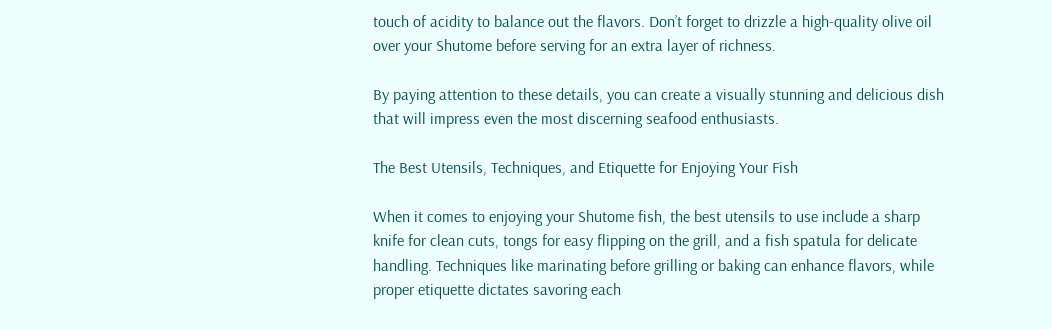touch of acidity to balance out the flavors. Don’t forget to drizzle a high-quality olive oil over your Shutome before serving for an extra layer of richness.

By paying attention to these details, you can create a visually stunning and delicious dish that will impress even the most discerning seafood enthusiasts.

The Best Utensils, Techniques, and Etiquette for Enjoying Your Fish

When it comes to enjoying your Shutome fish, the best utensils to use include a sharp knife for clean cuts, tongs for easy flipping on the grill, and a fish spatula for delicate handling. Techniques like marinating before grilling or baking can enhance flavors, while proper etiquette dictates savoring each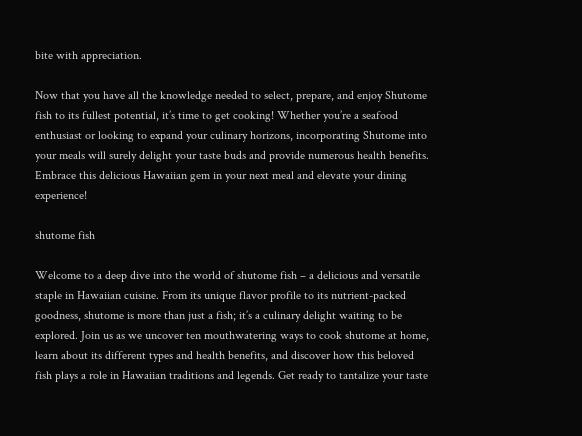bite with appreciation.

Now that you have all the knowledge needed to select, prepare, and enjoy Shutome fish to its fullest potential, it’s time to get cooking! Whether you’re a seafood enthusiast or looking to expand your culinary horizons, incorporating Shutome into your meals will surely delight your taste buds and provide numerous health benefits. Embrace this delicious Hawaiian gem in your next meal and elevate your dining experience!

shutome fish

Welcome to a deep dive into the world of shutome fish – a delicious and versatile staple in Hawaiian cuisine. From its unique flavor profile to its nutrient-packed goodness, shutome is more than just a fish; it’s a culinary delight waiting to be explored. Join us as we uncover ten mouthwatering ways to cook shutome at home, learn about its different types and health benefits, and discover how this beloved fish plays a role in Hawaiian traditions and legends. Get ready to tantalize your taste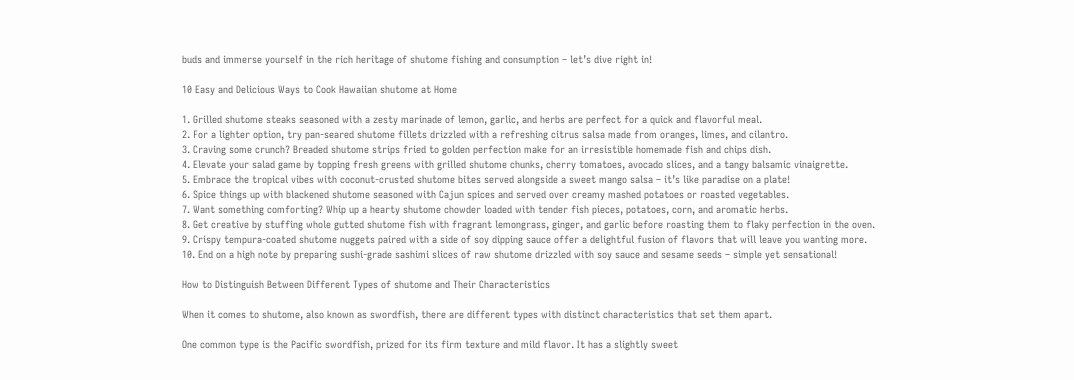buds and immerse yourself in the rich heritage of shutome fishing and consumption – let’s dive right in!

10 Easy and Delicious Ways to Cook Hawaiian shutome at Home

1. Grilled shutome steaks seasoned with a zesty marinade of lemon, garlic, and herbs are perfect for a quick and flavorful meal.
2. For a lighter option, try pan-seared shutome fillets drizzled with a refreshing citrus salsa made from oranges, limes, and cilantro.
3. Craving some crunch? Breaded shutome strips fried to golden perfection make for an irresistible homemade fish and chips dish.
4. Elevate your salad game by topping fresh greens with grilled shutome chunks, cherry tomatoes, avocado slices, and a tangy balsamic vinaigrette.
5. Embrace the tropical vibes with coconut-crusted shutome bites served alongside a sweet mango salsa – it’s like paradise on a plate!
6. Spice things up with blackened shutome seasoned with Cajun spices and served over creamy mashed potatoes or roasted vegetables.
7. Want something comforting? Whip up a hearty shutome chowder loaded with tender fish pieces, potatoes, corn, and aromatic herbs.
8. Get creative by stuffing whole gutted shutome fish with fragrant lemongrass, ginger, and garlic before roasting them to flaky perfection in the oven.
9. Crispy tempura-coated shutome nuggets paired with a side of soy dipping sauce offer a delightful fusion of flavors that will leave you wanting more.
10. End on a high note by preparing sushi-grade sashimi slices of raw shutome drizzled with soy sauce and sesame seeds – simple yet sensational!

How to Distinguish Between Different Types of shutome and Their Characteristics

When it comes to shutome, also known as swordfish, there are different types with distinct characteristics that set them apart.

One common type is the Pacific swordfish, prized for its firm texture and mild flavor. It has a slightly sweet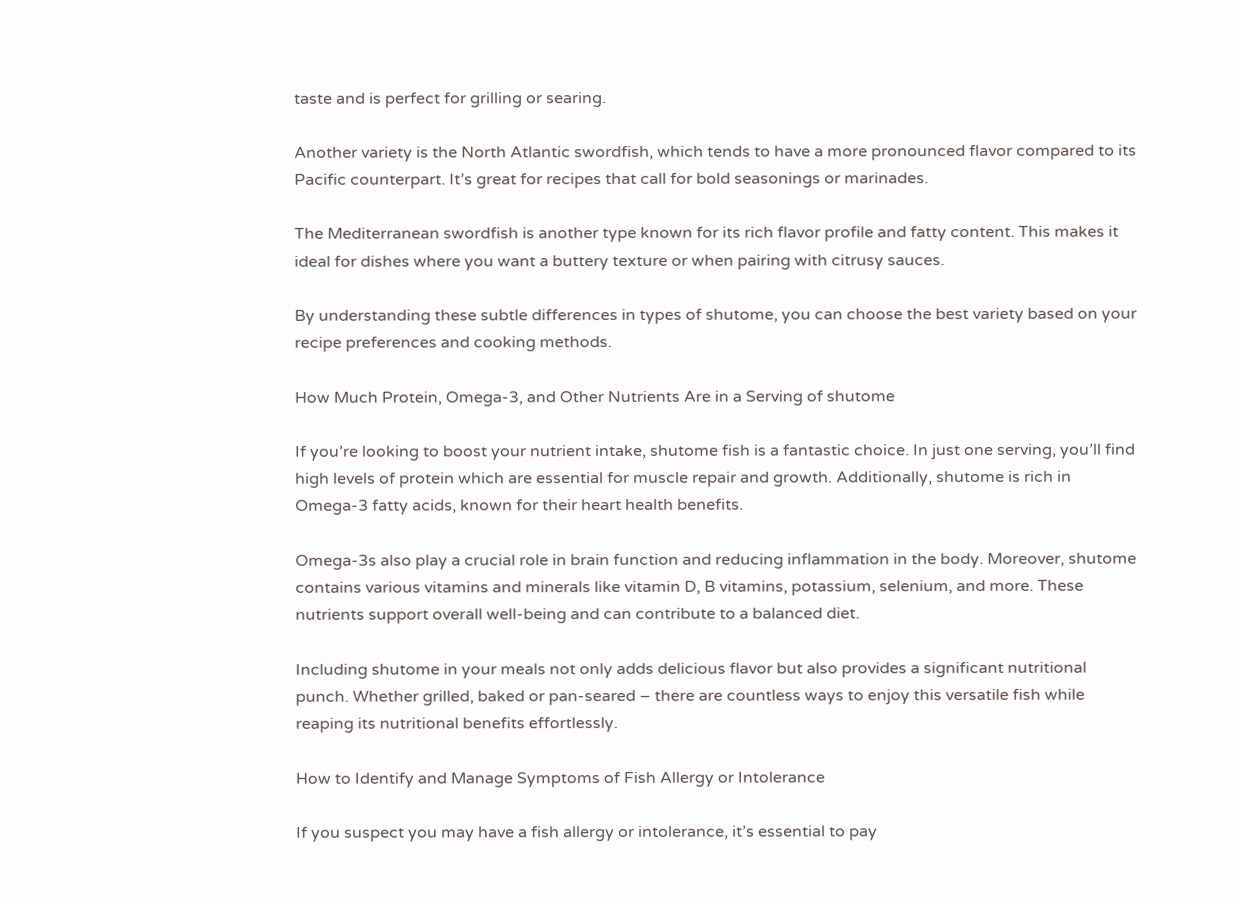taste and is perfect for grilling or searing.

Another variety is the North Atlantic swordfish, which tends to have a more pronounced flavor compared to its Pacific counterpart. It’s great for recipes that call for bold seasonings or marinades.

The Mediterranean swordfish is another type known for its rich flavor profile and fatty content. This makes it ideal for dishes where you want a buttery texture or when pairing with citrusy sauces.

By understanding these subtle differences in types of shutome, you can choose the best variety based on your recipe preferences and cooking methods.

How Much Protein, Omega-3, and Other Nutrients Are in a Serving of shutome

If you’re looking to boost your nutrient intake, shutome fish is a fantastic choice. In just one serving, you’ll find high levels of protein which are essential for muscle repair and growth. Additionally, shutome is rich in Omega-3 fatty acids, known for their heart health benefits.

Omega-3s also play a crucial role in brain function and reducing inflammation in the body. Moreover, shutome contains various vitamins and minerals like vitamin D, B vitamins, potassium, selenium, and more. These nutrients support overall well-being and can contribute to a balanced diet.

Including shutome in your meals not only adds delicious flavor but also provides a significant nutritional punch. Whether grilled, baked or pan-seared – there are countless ways to enjoy this versatile fish while reaping its nutritional benefits effortlessly.

How to Identify and Manage Symptoms of Fish Allergy or Intolerance

If you suspect you may have a fish allergy or intolerance, it’s essential to pay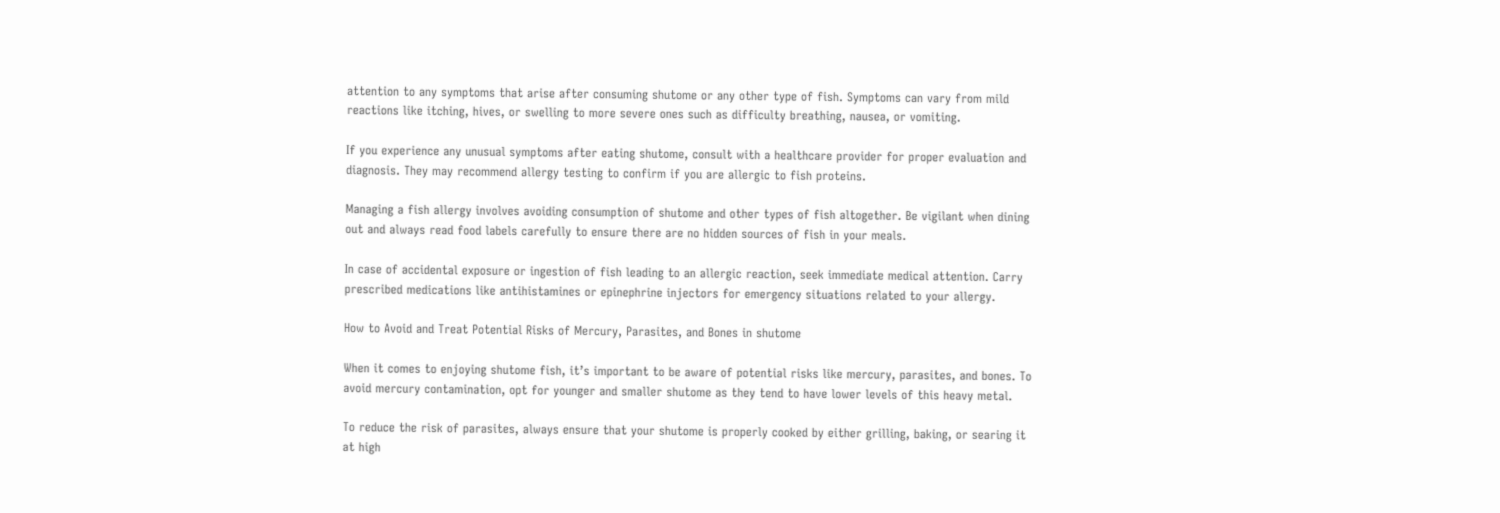attention to any symptoms that arise after consuming shutome or any other type of fish. Symptoms can vary from mild reactions like itching, hives, or swelling to more severe ones such as difficulty breathing, nausea, or vomiting.

If you experience any unusual symptoms after eating shutome, consult with a healthcare provider for proper evaluation and diagnosis. They may recommend allergy testing to confirm if you are allergic to fish proteins.

Managing a fish allergy involves avoiding consumption of shutome and other types of fish altogether. Be vigilant when dining out and always read food labels carefully to ensure there are no hidden sources of fish in your meals.

In case of accidental exposure or ingestion of fish leading to an allergic reaction, seek immediate medical attention. Carry prescribed medications like antihistamines or epinephrine injectors for emergency situations related to your allergy.

How to Avoid and Treat Potential Risks of Mercury, Parasites, and Bones in shutome

When it comes to enjoying shutome fish, it’s important to be aware of potential risks like mercury, parasites, and bones. To avoid mercury contamination, opt for younger and smaller shutome as they tend to have lower levels of this heavy metal.

To reduce the risk of parasites, always ensure that your shutome is properly cooked by either grilling, baking, or searing it at high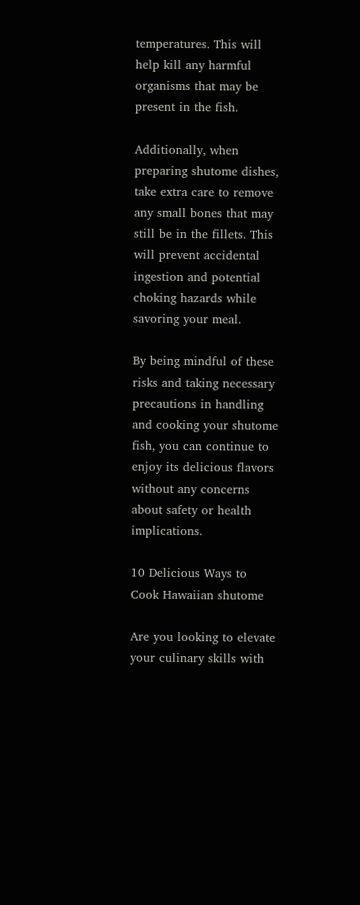temperatures. This will help kill any harmful organisms that may be present in the fish.

Additionally, when preparing shutome dishes, take extra care to remove any small bones that may still be in the fillets. This will prevent accidental ingestion and potential choking hazards while savoring your meal.

By being mindful of these risks and taking necessary precautions in handling and cooking your shutome fish, you can continue to enjoy its delicious flavors without any concerns about safety or health implications.

10 Delicious Ways to Cook Hawaiian shutome

Are you looking to elevate your culinary skills with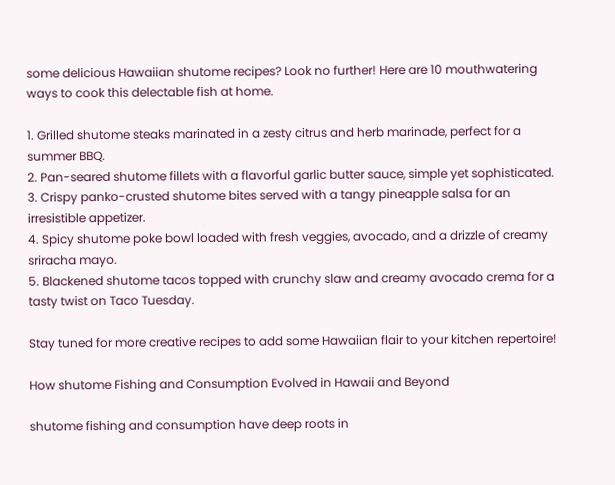some delicious Hawaiian shutome recipes? Look no further! Here are 10 mouthwatering ways to cook this delectable fish at home.

1. Grilled shutome steaks marinated in a zesty citrus and herb marinade, perfect for a summer BBQ.
2. Pan-seared shutome fillets with a flavorful garlic butter sauce, simple yet sophisticated.
3. Crispy panko-crusted shutome bites served with a tangy pineapple salsa for an irresistible appetizer.
4. Spicy shutome poke bowl loaded with fresh veggies, avocado, and a drizzle of creamy sriracha mayo.
5. Blackened shutome tacos topped with crunchy slaw and creamy avocado crema for a tasty twist on Taco Tuesday.

Stay tuned for more creative recipes to add some Hawaiian flair to your kitchen repertoire!

How shutome Fishing and Consumption Evolved in Hawaii and Beyond

shutome fishing and consumption have deep roots in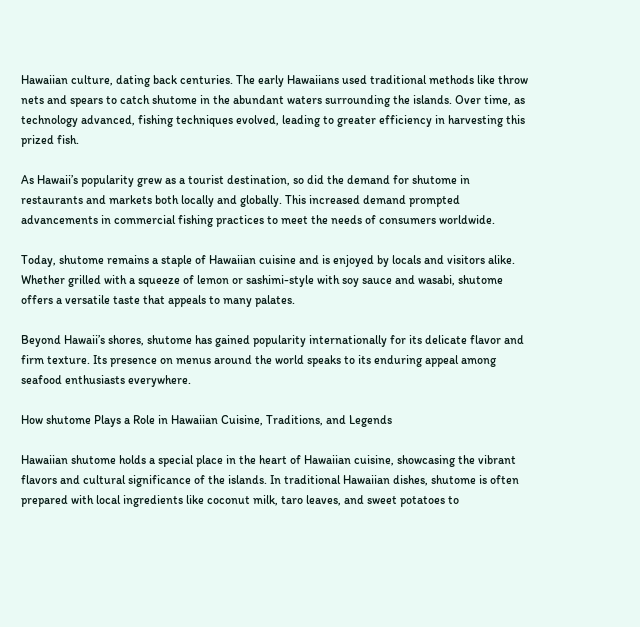Hawaiian culture, dating back centuries. The early Hawaiians used traditional methods like throw nets and spears to catch shutome in the abundant waters surrounding the islands. Over time, as technology advanced, fishing techniques evolved, leading to greater efficiency in harvesting this prized fish.

As Hawaii’s popularity grew as a tourist destination, so did the demand for shutome in restaurants and markets both locally and globally. This increased demand prompted advancements in commercial fishing practices to meet the needs of consumers worldwide.

Today, shutome remains a staple of Hawaiian cuisine and is enjoyed by locals and visitors alike. Whether grilled with a squeeze of lemon or sashimi-style with soy sauce and wasabi, shutome offers a versatile taste that appeals to many palates.

Beyond Hawaii’s shores, shutome has gained popularity internationally for its delicate flavor and firm texture. Its presence on menus around the world speaks to its enduring appeal among seafood enthusiasts everywhere.

How shutome Plays a Role in Hawaiian Cuisine, Traditions, and Legends

Hawaiian shutome holds a special place in the heart of Hawaiian cuisine, showcasing the vibrant flavors and cultural significance of the islands. In traditional Hawaiian dishes, shutome is often prepared with local ingredients like coconut milk, taro leaves, and sweet potatoes to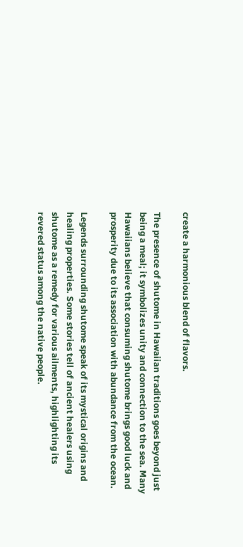create a harmonious blend of flavors.

The presence of shutome in Hawaiian traditions goes beyond just being a meal; it symbolizes unity and connection to the sea. Many Hawaiians believe that consuming shutome brings good luck and prosperity due to its association with abundance from the ocean.

Legends surrounding shutome speak of its mystical origins and healing properties. Some stories tell of ancient healers using shutome as a remedy for various ailments, highlighting its revered status among the native people.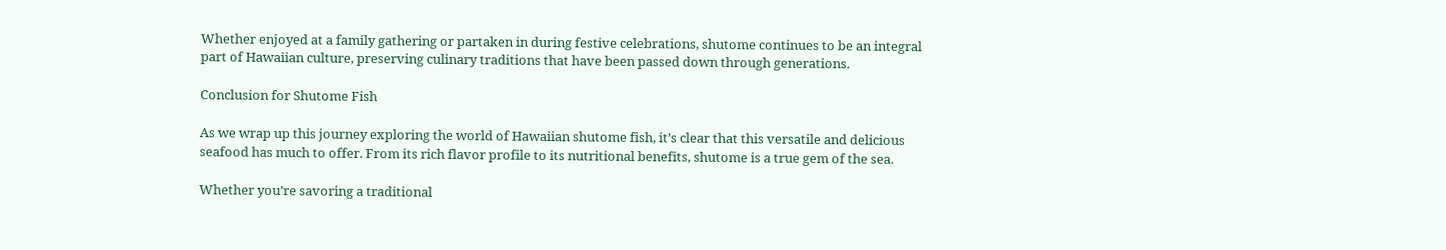Whether enjoyed at a family gathering or partaken in during festive celebrations, shutome continues to be an integral part of Hawaiian culture, preserving culinary traditions that have been passed down through generations.

Conclusion for Shutome Fish

As we wrap up this journey exploring the world of Hawaiian shutome fish, it’s clear that this versatile and delicious seafood has much to offer. From its rich flavor profile to its nutritional benefits, shutome is a true gem of the sea.

Whether you’re savoring a traditional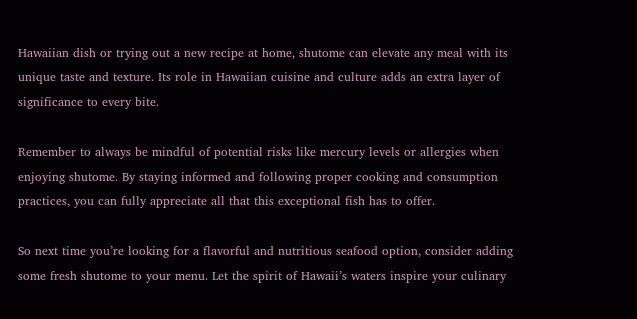Hawaiian dish or trying out a new recipe at home, shutome can elevate any meal with its unique taste and texture. Its role in Hawaiian cuisine and culture adds an extra layer of significance to every bite.

Remember to always be mindful of potential risks like mercury levels or allergies when enjoying shutome. By staying informed and following proper cooking and consumption practices, you can fully appreciate all that this exceptional fish has to offer.

So next time you’re looking for a flavorful and nutritious seafood option, consider adding some fresh shutome to your menu. Let the spirit of Hawaii’s waters inspire your culinary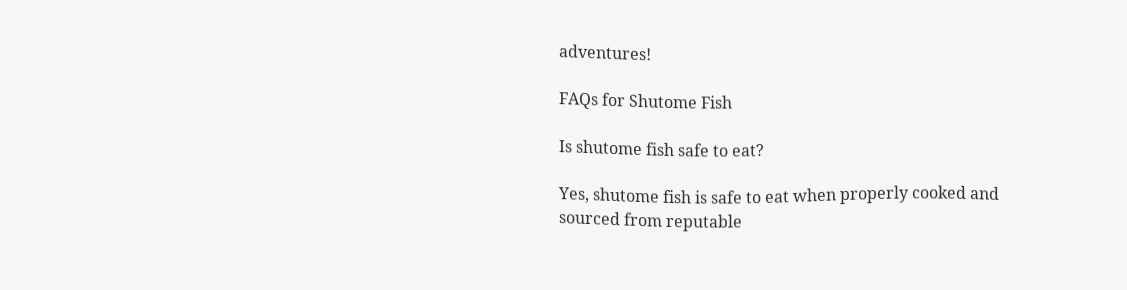adventures!

FAQs for Shutome Fish

Is shutome fish safe to eat?

Yes, shutome fish is safe to eat when properly cooked and sourced from reputable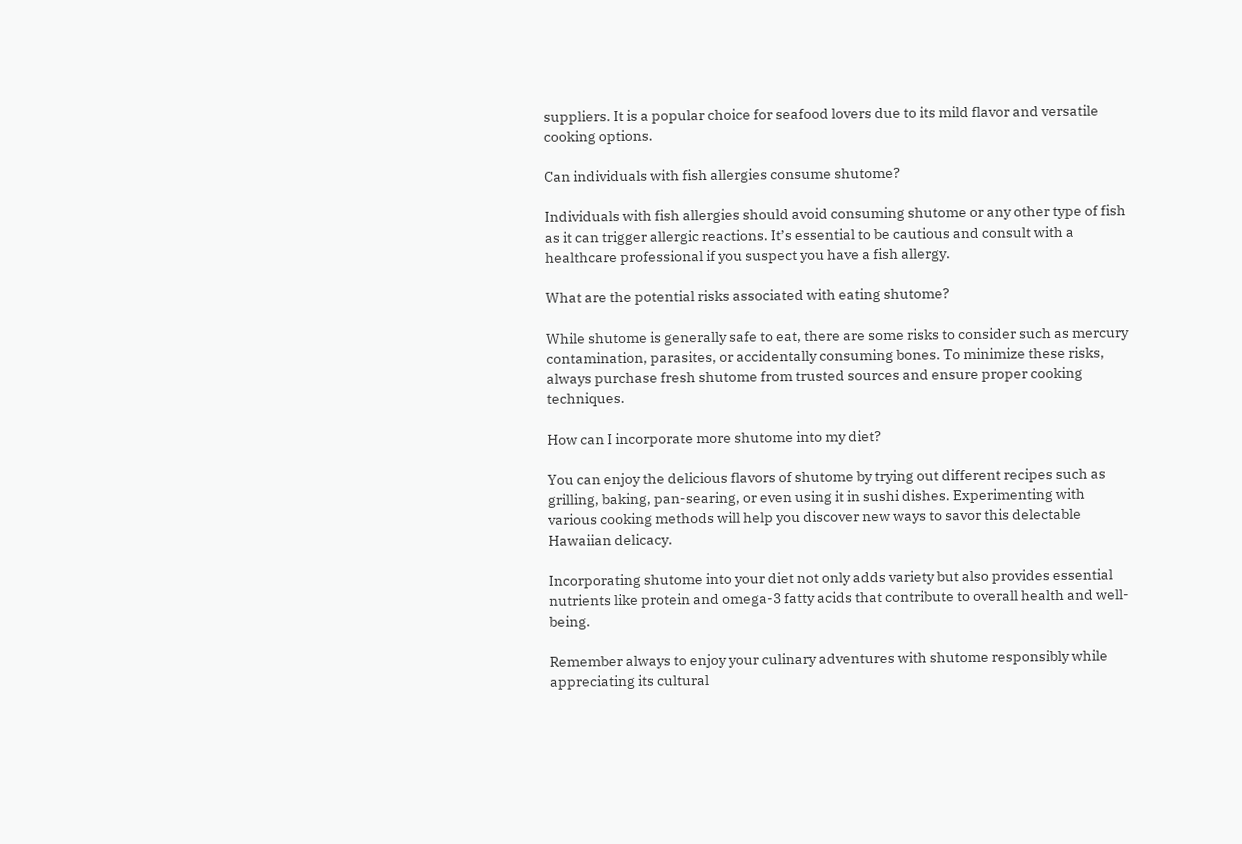suppliers. It is a popular choice for seafood lovers due to its mild flavor and versatile cooking options.

Can individuals with fish allergies consume shutome?

Individuals with fish allergies should avoid consuming shutome or any other type of fish as it can trigger allergic reactions. It’s essential to be cautious and consult with a healthcare professional if you suspect you have a fish allergy.

What are the potential risks associated with eating shutome?

While shutome is generally safe to eat, there are some risks to consider such as mercury contamination, parasites, or accidentally consuming bones. To minimize these risks, always purchase fresh shutome from trusted sources and ensure proper cooking techniques.

How can I incorporate more shutome into my diet?

You can enjoy the delicious flavors of shutome by trying out different recipes such as grilling, baking, pan-searing, or even using it in sushi dishes. Experimenting with various cooking methods will help you discover new ways to savor this delectable Hawaiian delicacy.

Incorporating shutome into your diet not only adds variety but also provides essential nutrients like protein and omega-3 fatty acids that contribute to overall health and well-being.

Remember always to enjoy your culinary adventures with shutome responsibly while appreciating its cultural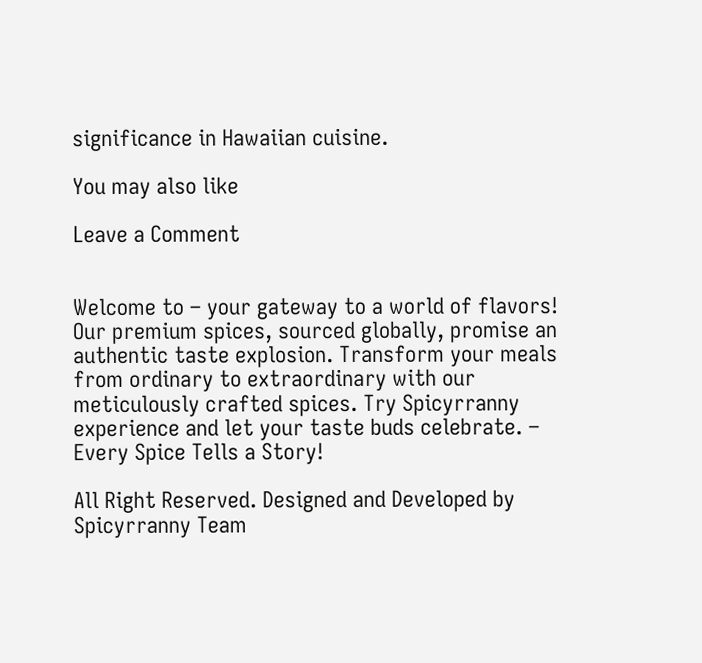significance in Hawaiian cuisine.

You may also like

Leave a Comment


Welcome to – your gateway to a world of flavors! Our premium spices, sourced globally, promise an authentic taste explosion. Transform your meals from ordinary to extraordinary with our meticulously crafted spices. Try Spicyrranny experience and let your taste buds celebrate. – Every Spice Tells a Story!

All Right Reserved. Designed and Developed by Spicyrranny Team